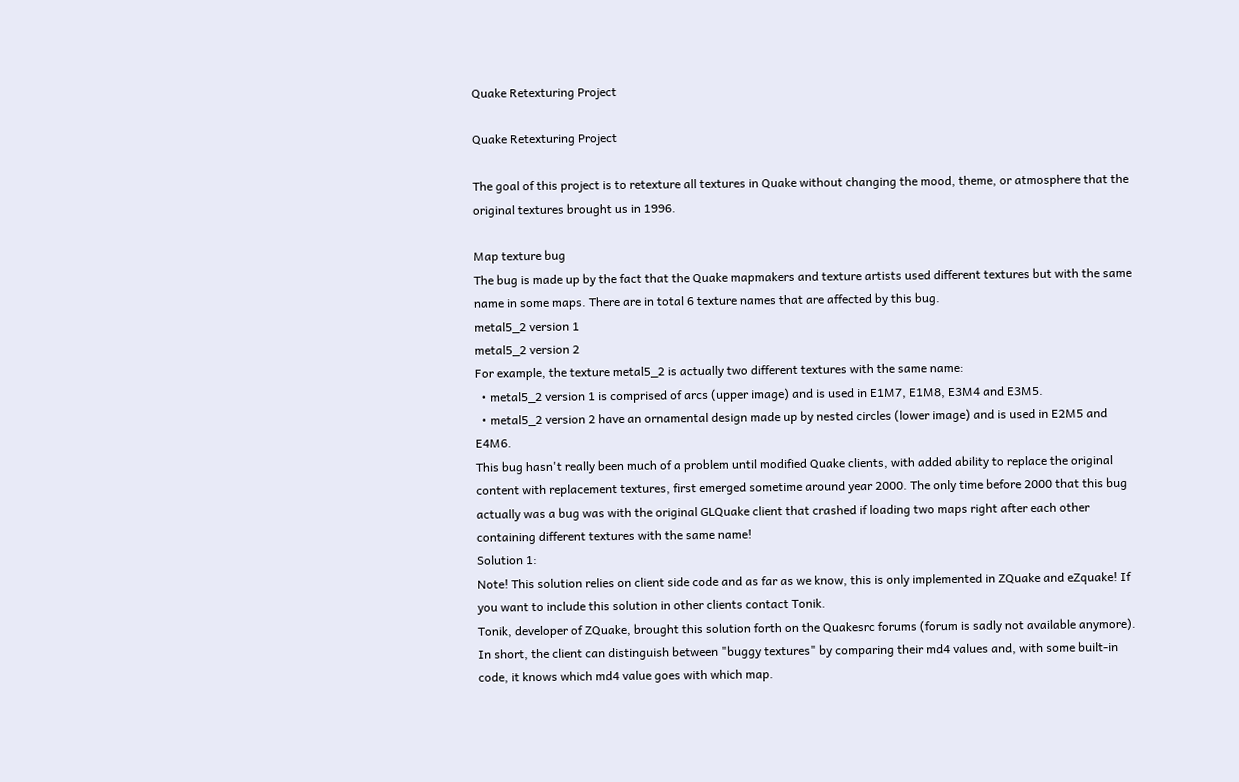Quake Retexturing Project

Quake Retexturing Project

The goal of this project is to retexture all textures in Quake without changing the mood, theme, or atmosphere that the original textures brought us in 1996.

Map texture bug
The bug is made up by the fact that the Quake mapmakers and texture artists used different textures but with the same name in some maps. There are in total 6 texture names that are affected by this bug.
metal5_2 version 1
metal5_2 version 2
For example, the texture metal5_2 is actually two different textures with the same name:
  • metal5_2 version 1 is comprised of arcs (upper image) and is used in E1M7, E1M8, E3M4 and E3M5.
  • metal5_2 version 2 have an ornamental design made up by nested circles (lower image) and is used in E2M5 and E4M6.
This bug hasn't really been much of a problem until modified Quake clients, with added ability to replace the original content with replacement textures, first emerged sometime around year 2000. The only time before 2000 that this bug actually was a bug was with the original GLQuake client that crashed if loading two maps right after each other containing different textures with the same name!
Solution 1:
Note! This solution relies on client side code and as far as we know, this is only implemented in ZQuake and eZquake! If you want to include this solution in other clients contact Tonik.
Tonik, developer of ZQuake, brought this solution forth on the Quakesrc forums (forum is sadly not available anymore). In short, the client can distinguish between "buggy textures" by comparing their md4 values and, with some built-in code, it knows which md4 value goes with which map.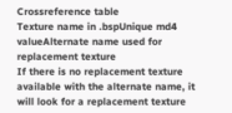Crossreference table
Texture name in .bspUnique md4 valueAlternate name used for replacement texture
If there is no replacement texture available with the alternate name, it will look for a replacement texture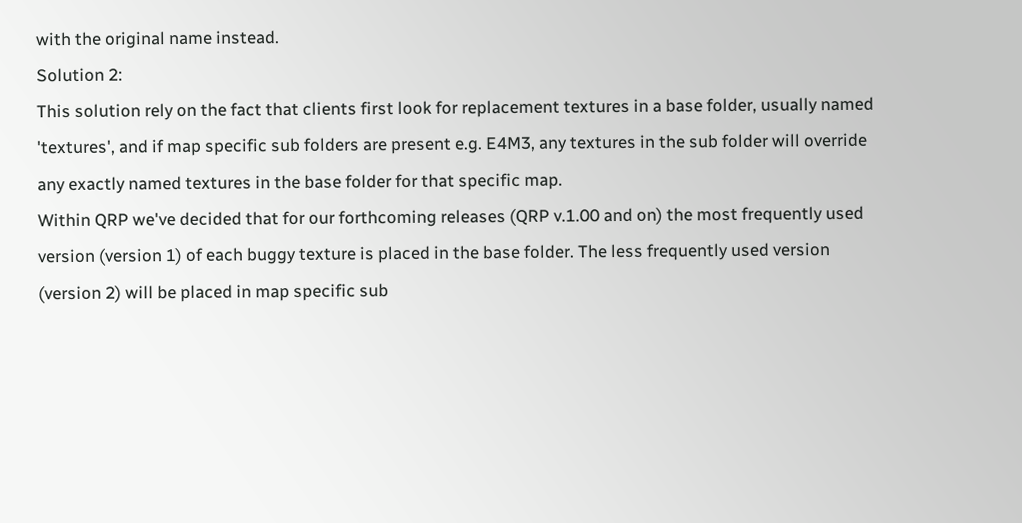with the original name instead.
Solution 2:
This solution rely on the fact that clients first look for replacement textures in a base folder, usually named 'textures', and if map specific sub folders are present e.g. E4M3, any textures in the sub folder will override any exactly named textures in the base folder for that specific map.
Within QRP we've decided that for our forthcoming releases (QRP v.1.00 and on) the most frequently used version (version 1) of each buggy texture is placed in the base folder. The less frequently used version (version 2) will be placed in map specific sub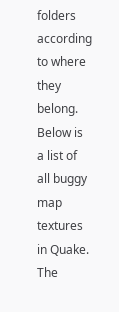folders according to where they belong.
Below is a list of all buggy map textures in Quake. The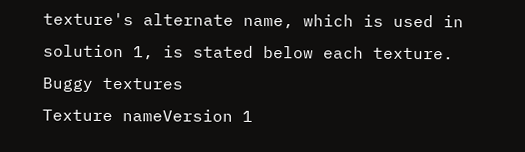texture's alternate name, which is used in solution 1, is stated below each texture.
Buggy textures
Texture nameVersion 1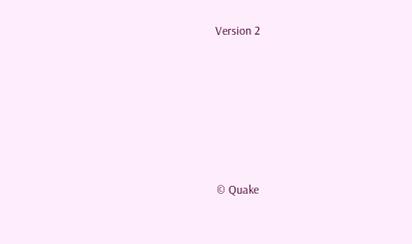Version 2






© Quake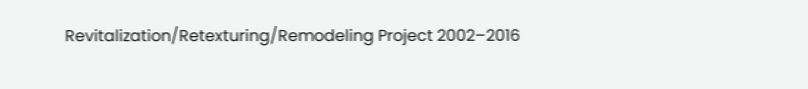Revitalization/Retexturing/Remodeling Project 2002–2016